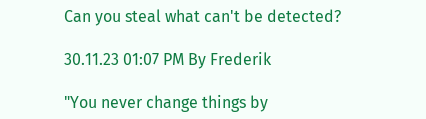Can you steal what can't be detected?

30.11.23 01:07 PM By Frederik

"You never change things by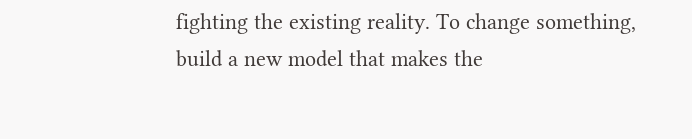fighting the existing reality. To change something, build a new model that makes the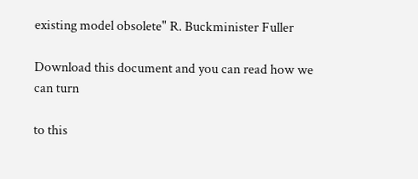existing model obsolete" R. Buckminister Fuller

Download this document and you can read how we can turn

to this